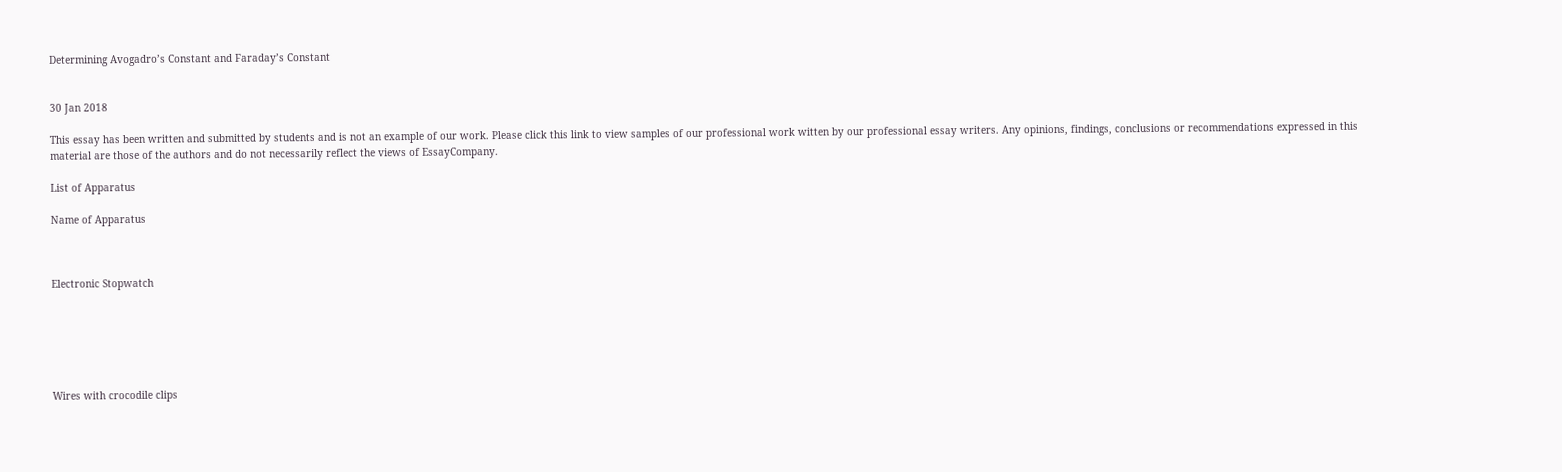Determining Avogadro’s Constant and Faraday’s Constant


30 Jan 2018

This essay has been written and submitted by students and is not an example of our work. Please click this link to view samples of our professional work witten by our professional essay writers. Any opinions, findings, conclusions or recommendations expressed in this material are those of the authors and do not necessarily reflect the views of EssayCompany.

List of Apparatus

Name of Apparatus



Electronic Stopwatch






Wires with crocodile clips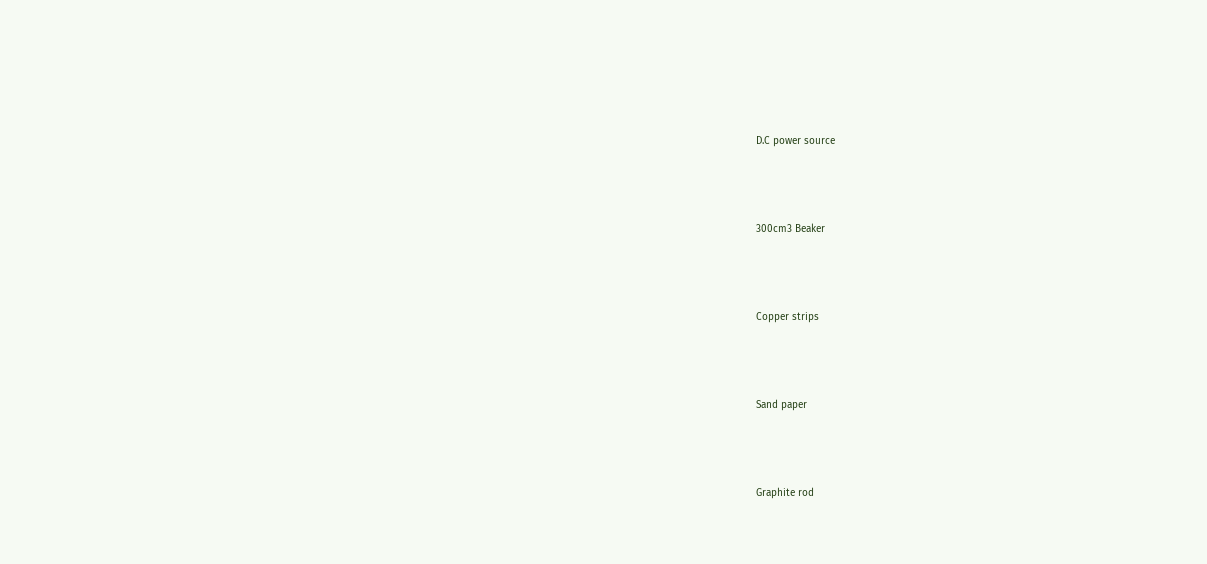D.C power source



300cm3 Beaker



Copper strips



Sand paper



Graphite rod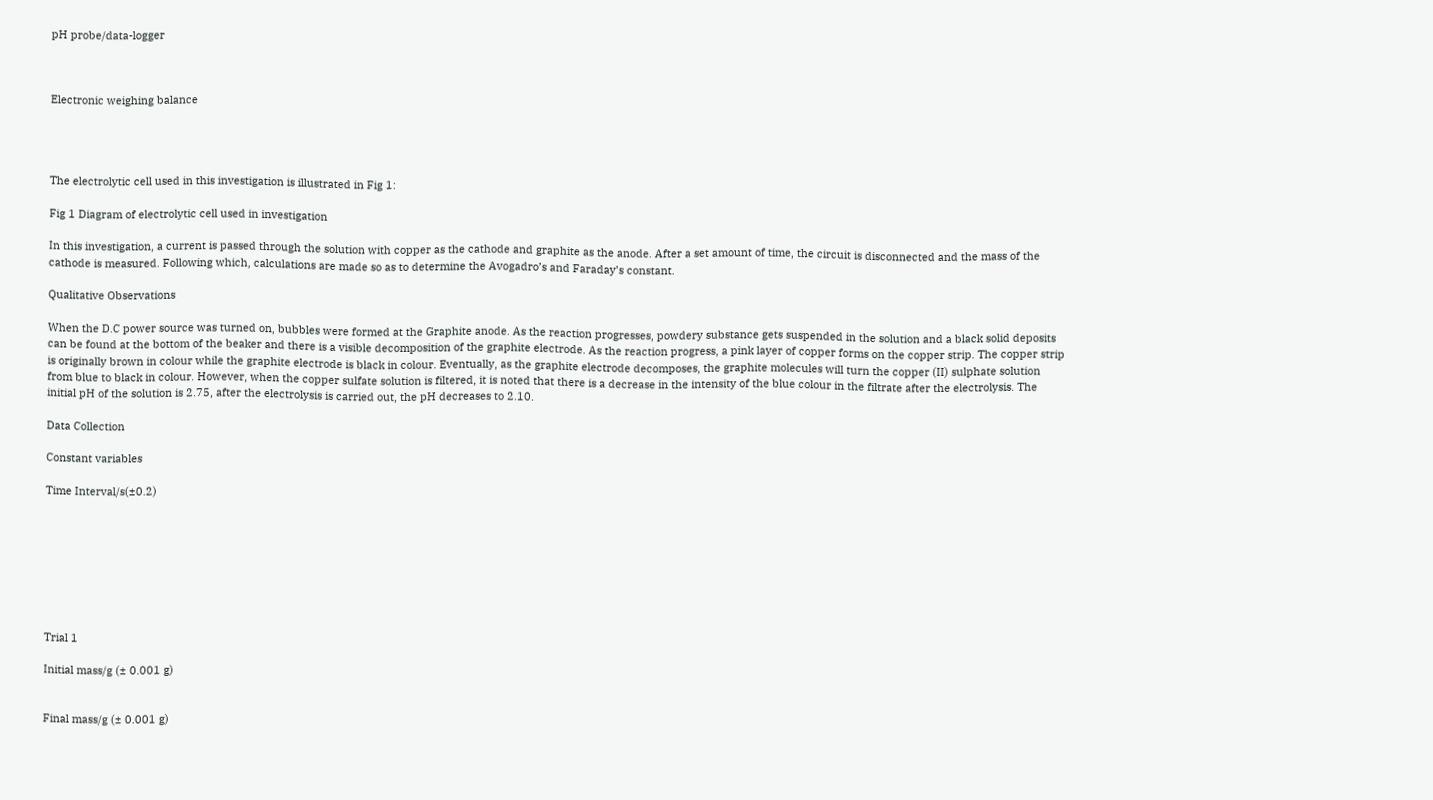pH probe/data-logger



Electronic weighing balance




The electrolytic cell used in this investigation is illustrated in Fig 1:

Fig 1 Diagram of electrolytic cell used in investigation

In this investigation, a current is passed through the solution with copper as the cathode and graphite as the anode. After a set amount of time, the circuit is disconnected and the mass of the cathode is measured. Following which, calculations are made so as to determine the Avogadro’s and Faraday’s constant.

Qualitative Observations

When the D.C power source was turned on, bubbles were formed at the Graphite anode. As the reaction progresses, powdery substance gets suspended in the solution and a black solid deposits can be found at the bottom of the beaker and there is a visible decomposition of the graphite electrode. As the reaction progress, a pink layer of copper forms on the copper strip. The copper strip is originally brown in colour while the graphite electrode is black in colour. Eventually, as the graphite electrode decomposes, the graphite molecules will turn the copper (II) sulphate solution from blue to black in colour. However, when the copper sulfate solution is filtered, it is noted that there is a decrease in the intensity of the blue colour in the filtrate after the electrolysis. The initial pH of the solution is 2.75, after the electrolysis is carried out, the pH decreases to 2.10.

Data Collection

Constant variables

Time Interval/s(±0.2)








Trial 1

Initial mass/g (± 0.001 g)


Final mass/g (± 0.001 g)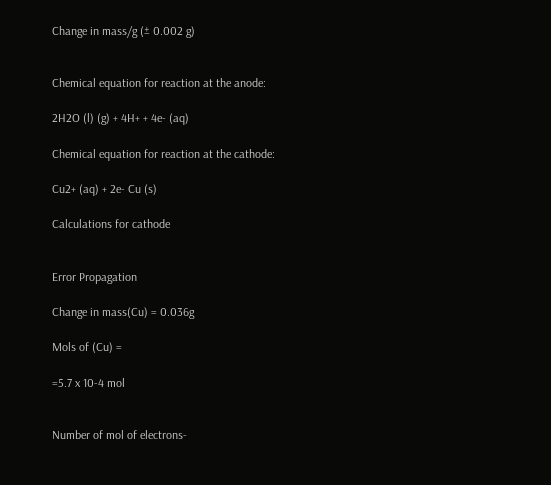Change in mass/g (± 0.002 g)


Chemical equation for reaction at the anode:

2H2O (l) (g) + 4H+ + 4e- (aq)

Chemical equation for reaction at the cathode:

Cu2+ (aq) + 2e- Cu (s)

Calculations for cathode


Error Propagation

Change in mass(Cu) = 0.036g

Mols of (Cu) =

=5.7 x 10-4 mol


Number of mol of electrons-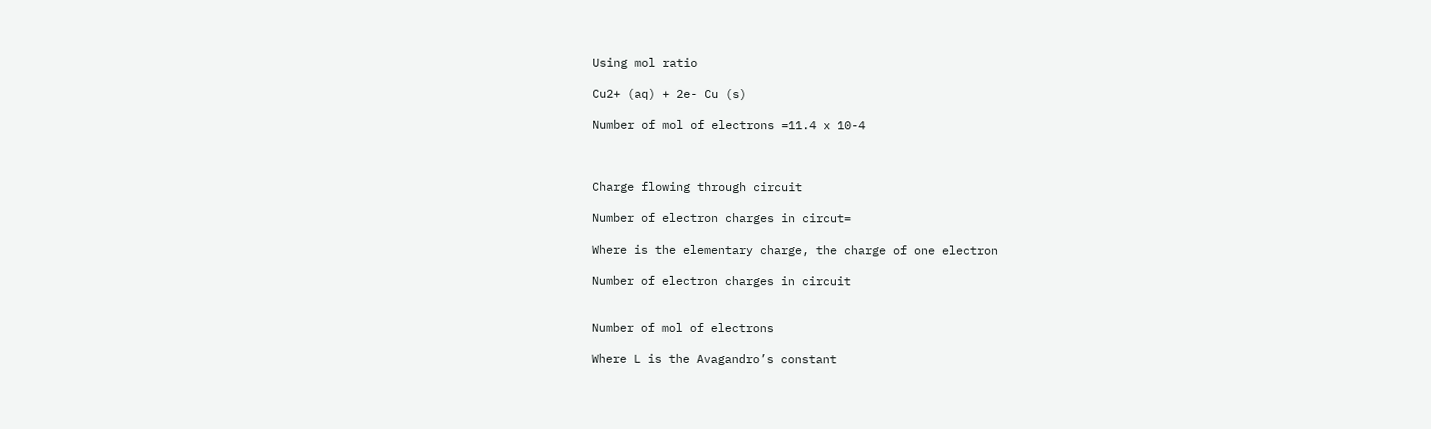Using mol ratio

Cu2+ (aq) + 2e- Cu (s)

Number of mol of electrons =11.4 x 10-4



Charge flowing through circuit

Number of electron charges in circut=

Where is the elementary charge, the charge of one electron

Number of electron charges in circuit


Number of mol of electrons

Where L is the Avagandro’s constant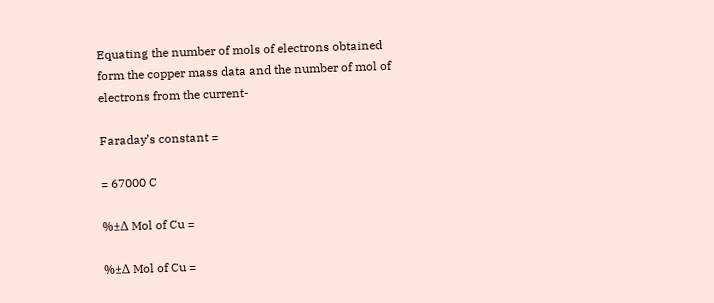Equating the number of mols of electrons obtained form the copper mass data and the number of mol of electrons from the current-

Faraday’s constant =

= 67000 C

%±Δ Mol of Cu =

%±Δ Mol of Cu =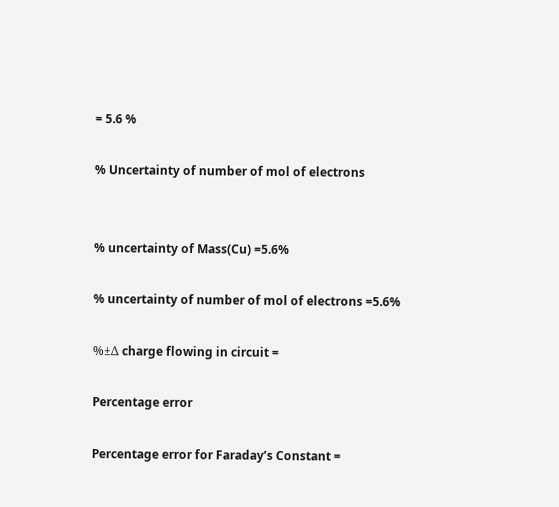= 5.6 %

% Uncertainty of number of mol of electrons


% uncertainty of Mass(Cu) =5.6%

% uncertainty of number of mol of electrons =5.6%

%±Δ charge flowing in circuit =

Percentage error

Percentage error for Faraday’s Constant =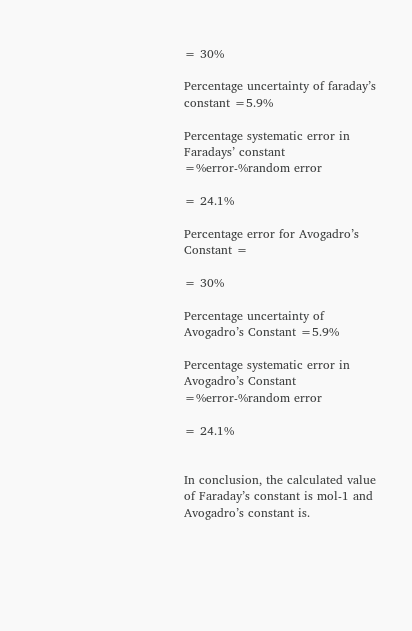= 30%

Percentage uncertainty of faraday’s constant =5.9%

Percentage systematic error in Faradays’ constant =%error-%random error

= 24.1%

Percentage error for Avogadro’s Constant =

= 30%

Percentage uncertainty of Avogadro’s Constant =5.9%

Percentage systematic error in Avogadro’s Constant =%error-%random error

= 24.1%


In conclusion, the calculated value of Faraday’s constant is mol-1 and Avogadro’s constant is.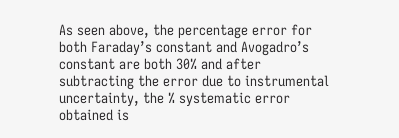As seen above, the percentage error for both Faraday’s constant and Avogadro’s constant are both 30% and after subtracting the error due to instrumental uncertainty, the % systematic error obtained is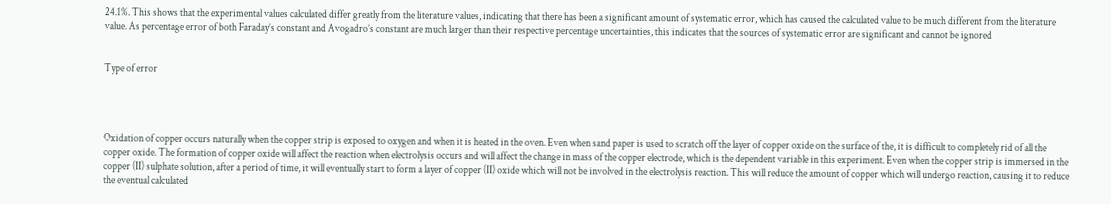24.1%. This shows that the experimental values calculated differ greatly from the literature values, indicating that there has been a significant amount of systematic error, which has caused the calculated value to be much different from the literature value. As percentage error of both Faraday’s constant and Avogadro’s constant are much larger than their respective percentage uncertainties, this indicates that the sources of systematic error are significant and cannot be ignored


Type of error




Oxidation of copper occurs naturally when the copper strip is exposed to oxygen and when it is heated in the oven. Even when sand paper is used to scratch off the layer of copper oxide on the surface of the, it is difficult to completely rid of all the copper oxide. The formation of copper oxide will affect the reaction when electrolysis occurs and will affect the change in mass of the copper electrode, which is the dependent variable in this experiment. Even when the copper strip is immersed in the copper (II) sulphate solution, after a period of time, it will eventually start to form a layer of copper (II) oxide which will not be involved in the electrolysis reaction. This will reduce the amount of copper which will undergo reaction, causing it to reduce the eventual calculated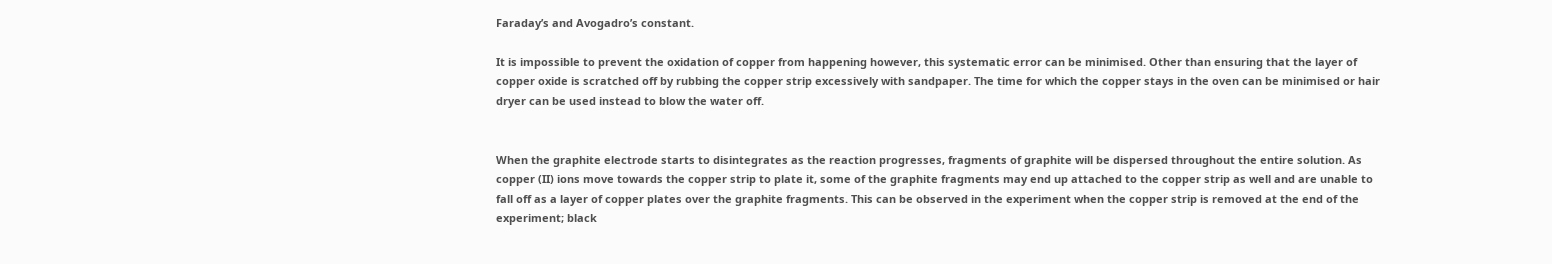Faraday’s and Avogadro’s constant.

It is impossible to prevent the oxidation of copper from happening however, this systematic error can be minimised. Other than ensuring that the layer of copper oxide is scratched off by rubbing the copper strip excessively with sandpaper. The time for which the copper stays in the oven can be minimised or hair dryer can be used instead to blow the water off.


When the graphite electrode starts to disintegrates as the reaction progresses, fragments of graphite will be dispersed throughout the entire solution. As copper (II) ions move towards the copper strip to plate it, some of the graphite fragments may end up attached to the copper strip as well and are unable to fall off as a layer of copper plates over the graphite fragments. This can be observed in the experiment when the copper strip is removed at the end of the experiment; black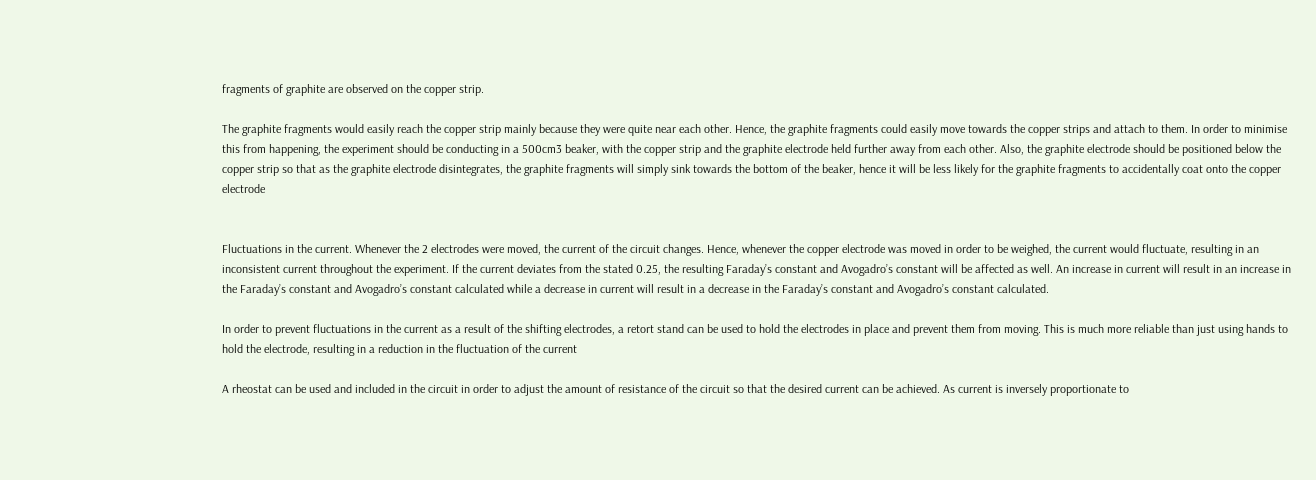fragments of graphite are observed on the copper strip.

The graphite fragments would easily reach the copper strip mainly because they were quite near each other. Hence, the graphite fragments could easily move towards the copper strips and attach to them. In order to minimise this from happening, the experiment should be conducting in a 500cm3 beaker, with the copper strip and the graphite electrode held further away from each other. Also, the graphite electrode should be positioned below the copper strip so that as the graphite electrode disintegrates, the graphite fragments will simply sink towards the bottom of the beaker, hence it will be less likely for the graphite fragments to accidentally coat onto the copper electrode


Fluctuations in the current. Whenever the 2 electrodes were moved, the current of the circuit changes. Hence, whenever the copper electrode was moved in order to be weighed, the current would fluctuate, resulting in an inconsistent current throughout the experiment. If the current deviates from the stated 0.25, the resulting Faraday’s constant and Avogadro’s constant will be affected as well. An increase in current will result in an increase in the Faraday’s constant and Avogadro’s constant calculated while a decrease in current will result in a decrease in the Faraday’s constant and Avogadro’s constant calculated.

In order to prevent fluctuations in the current as a result of the shifting electrodes, a retort stand can be used to hold the electrodes in place and prevent them from moving. This is much more reliable than just using hands to hold the electrode, resulting in a reduction in the fluctuation of the current

A rheostat can be used and included in the circuit in order to adjust the amount of resistance of the circuit so that the desired current can be achieved. As current is inversely proportionate to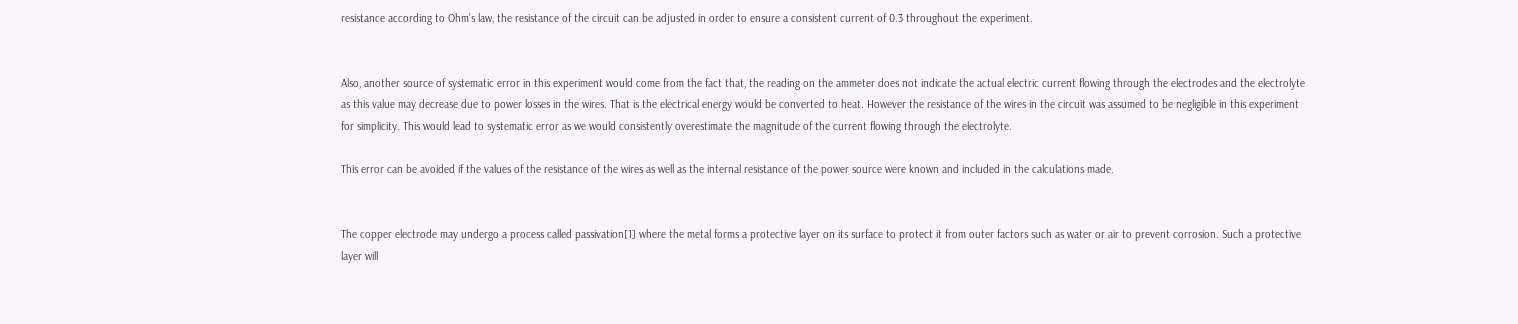resistance according to Ohm’s law, the resistance of the circuit can be adjusted in order to ensure a consistent current of 0.3 throughout the experiment.


Also, another source of systematic error in this experiment would come from the fact that, the reading on the ammeter does not indicate the actual electric current flowing through the electrodes and the electrolyte as this value may decrease due to power losses in the wires. That is the electrical energy would be converted to heat. However the resistance of the wires in the circuit was assumed to be negligible in this experiment for simplicity. This would lead to systematic error as we would consistently overestimate the magnitude of the current flowing through the electrolyte.

This error can be avoided if the values of the resistance of the wires as well as the internal resistance of the power source were known and included in the calculations made.


The copper electrode may undergo a process called passivation[1] where the metal forms a protective layer on its surface to protect it from outer factors such as water or air to prevent corrosion. Such a protective layer will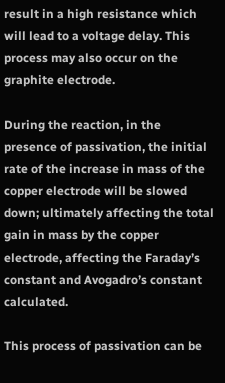result in a high resistance which will lead to a voltage delay. This process may also occur on the graphite electrode.

During the reaction, in the presence of passivation, the initial rate of the increase in mass of the copper electrode will be slowed down; ultimately affecting the total gain in mass by the copper electrode, affecting the Faraday’s constant and Avogadro’s constant calculated.

This process of passivation can be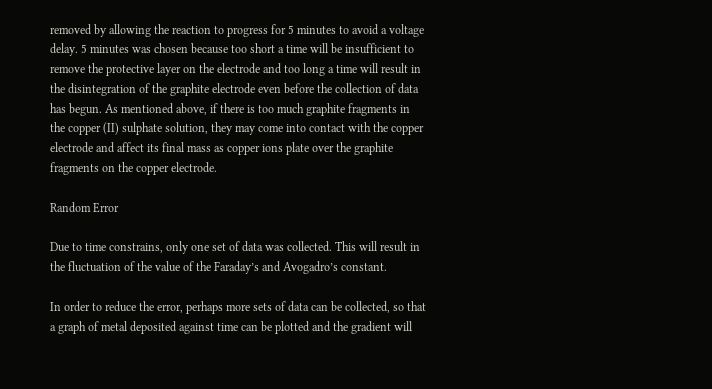removed by allowing the reaction to progress for 5 minutes to avoid a voltage delay. 5 minutes was chosen because too short a time will be insufficient to remove the protective layer on the electrode and too long a time will result in the disintegration of the graphite electrode even before the collection of data has begun. As mentioned above, if there is too much graphite fragments in the copper (II) sulphate solution, they may come into contact with the copper electrode and affect its final mass as copper ions plate over the graphite fragments on the copper electrode.

Random Error

Due to time constrains, only one set of data was collected. This will result in the fluctuation of the value of the Faraday’s and Avogadro’s constant.

In order to reduce the error, perhaps more sets of data can be collected, so that a graph of metal deposited against time can be plotted and the gradient will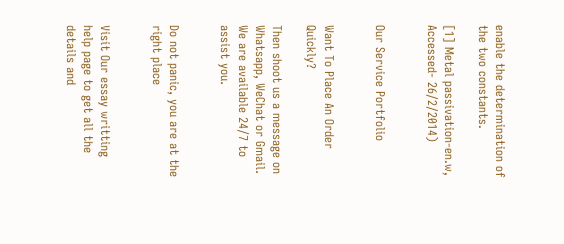enable the determination of the two constants.

[1] Metal passivation-en.w, Accessed- 26/2/2014)


Our Service Portfolio


Want To Place An Order Quickly?

Then shoot us a message on Whatsapp, WeChat or Gmail. We are available 24/7 to assist you.


Do not panic, you are at the right place


Visit Our essay writting help page to get all the details and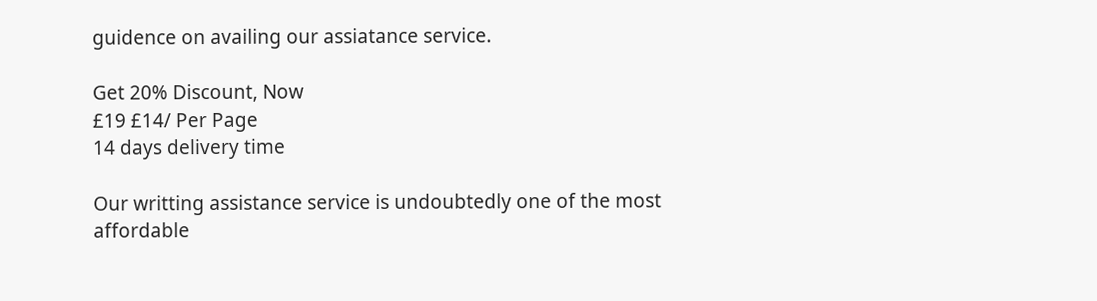guidence on availing our assiatance service.

Get 20% Discount, Now
£19 £14/ Per Page
14 days delivery time

Our writting assistance service is undoubtedly one of the most affordable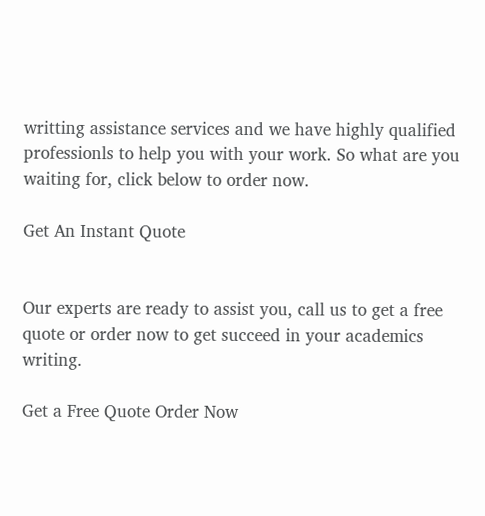writting assistance services and we have highly qualified professionls to help you with your work. So what are you waiting for, click below to order now.

Get An Instant Quote


Our experts are ready to assist you, call us to get a free quote or order now to get succeed in your academics writing.

Get a Free Quote Order Now